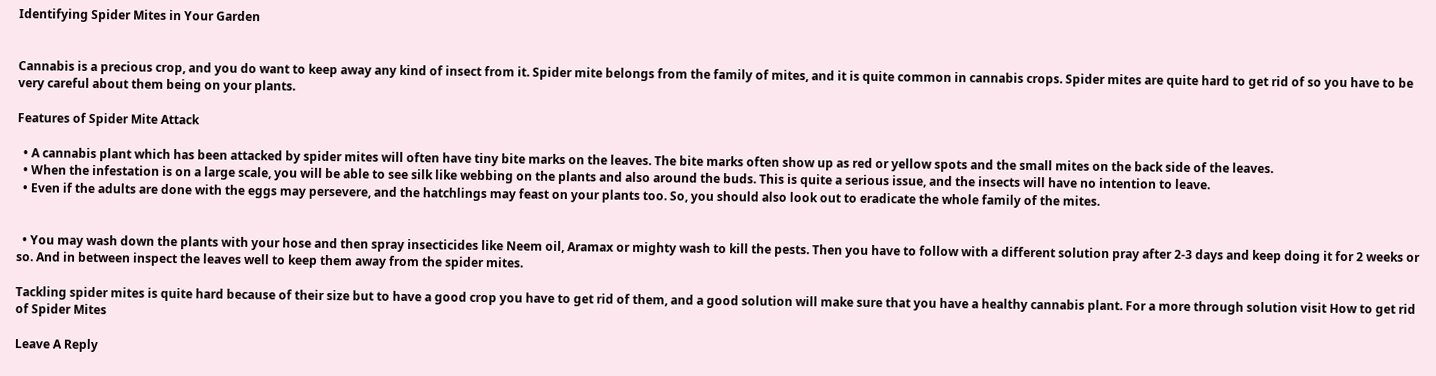Identifying Spider Mites in Your Garden


Cannabis is a precious crop, and you do want to keep away any kind of insect from it. Spider mite belongs from the family of mites, and it is quite common in cannabis crops. Spider mites are quite hard to get rid of so you have to be very careful about them being on your plants.

Features of Spider Mite Attack

  • A cannabis plant which has been attacked by spider mites will often have tiny bite marks on the leaves. The bite marks often show up as red or yellow spots and the small mites on the back side of the leaves.
  • When the infestation is on a large scale, you will be able to see silk like webbing on the plants and also around the buds. This is quite a serious issue, and the insects will have no intention to leave.
  • Even if the adults are done with the eggs may persevere, and the hatchlings may feast on your plants too. So, you should also look out to eradicate the whole family of the mites.


  • You may wash down the plants with your hose and then spray insecticides like Neem oil, Aramax or mighty wash to kill the pests. Then you have to follow with a different solution pray after 2-3 days and keep doing it for 2 weeks or so. And in between inspect the leaves well to keep them away from the spider mites.

Tackling spider mites is quite hard because of their size but to have a good crop you have to get rid of them, and a good solution will make sure that you have a healthy cannabis plant. For a more through solution visit How to get rid of Spider Mites

Leave A Reply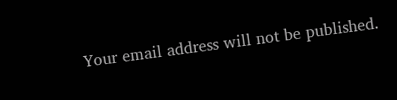Your email address will not be published.